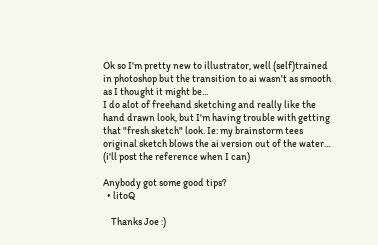Ok so I'm pretty new to illustrator, well (self)trained in photoshop but the transition to ai wasn't as smooth as I thought it might be...
I do alot of freehand sketching and really like the hand drawn look, but I'm having trouble with getting that "fresh sketch" look. Ie: my brainstorm tees original sketch blows the ai version out of the water...
(i'll post the reference when I can)

Anybody got some good tips?
  • litoQ

    Thanks Joe :)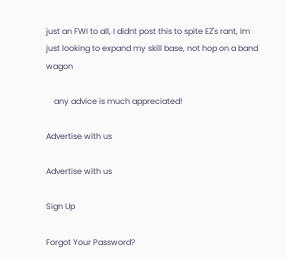just an FWI to all, I didnt post this to spite EZ's rant, Im just looking to expand my skill base, not hop on a band wagon

    any advice is much appreciated!

Advertise with us

Advertise with us

Sign Up

Forgot Your Password?